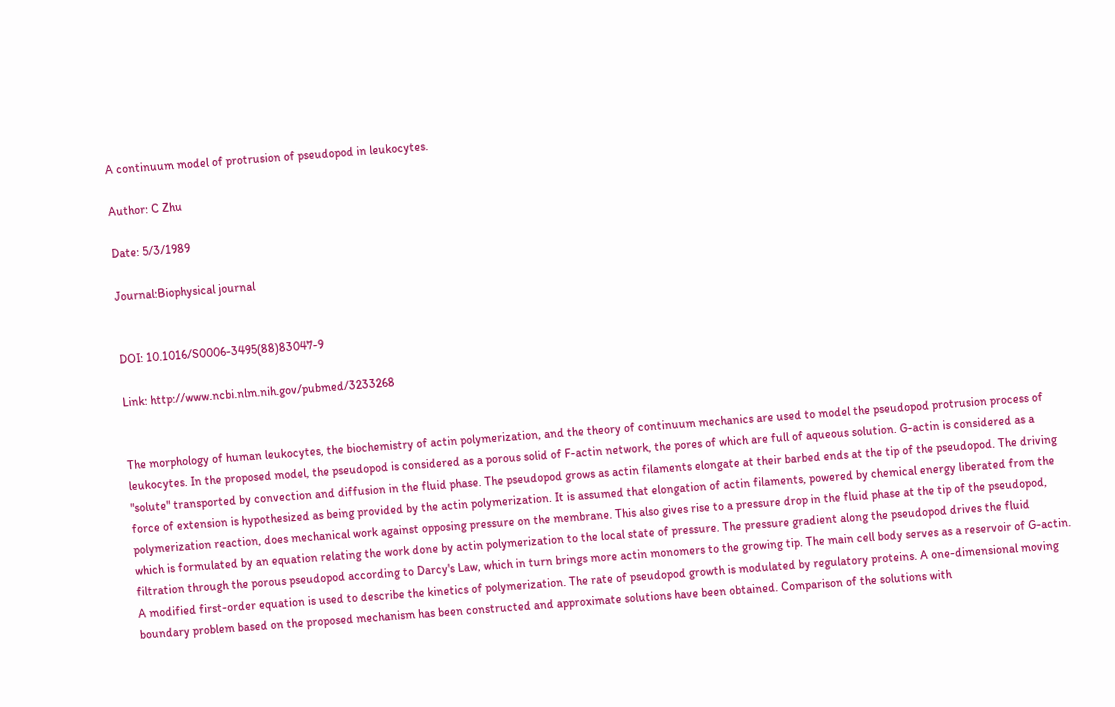A continuum model of protrusion of pseudopod in leukocytes.

Author: C Zhu

Date: 5/3/1989

Journal:Biophysical journal


DOI: 10.1016/S0006-3495(88)83047-9

Link: http://www.ncbi.nlm.nih.gov/pubmed/3233268


The morphology of human leukocytes, the biochemistry of actin polymerization, and the theory of continuum mechanics are used to model the pseudopod protrusion process of leukocytes. In the proposed model, the pseudopod is considered as a porous solid of F-actin network, the pores of which are full of aqueous solution. G-actin is considered as a "solute" transported by convection and diffusion in the fluid phase. The pseudopod grows as actin filaments elongate at their barbed ends at the tip of the pseudopod. The driving force of extension is hypothesized as being provided by the actin polymerization. It is assumed that elongation of actin filaments, powered by chemical energy liberated from the polymerization reaction, does mechanical work against opposing pressure on the membrane. This also gives rise to a pressure drop in the fluid phase at the tip of the pseudopod, which is formulated by an equation relating the work done by actin polymerization to the local state of pressure. The pressure gradient along the pseudopod drives the fluid filtration through the porous pseudopod according to Darcy's Law, which in turn brings more actin monomers to the growing tip. The main cell body serves as a reservoir of G-actin. A modified first-order equation is used to describe the kinetics of polymerization. The rate of pseudopod growth is modulated by regulatory proteins. A one-dimensional moving boundary problem based on the proposed mechanism has been constructed and approximate solutions have been obtained. Comparison of the solutions with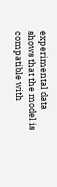experimental data shows that the model is compatible with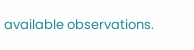available observations.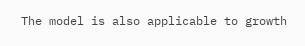The model is also applicable to growth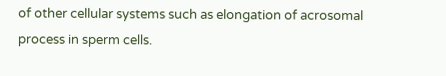of other cellular systems such as elongation of acrosomal process in sperm cells.